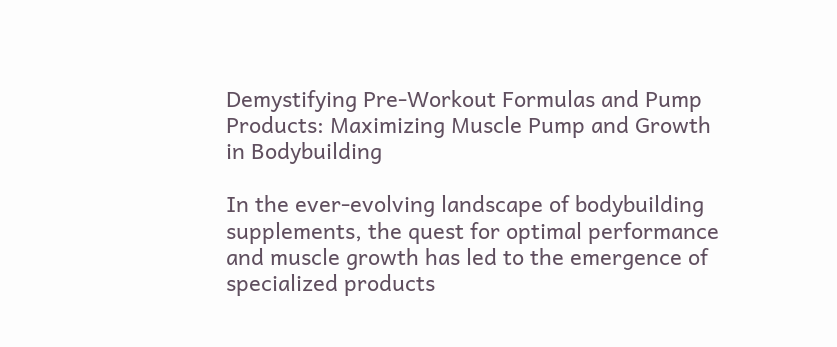Demystifying Pre-Workout Formulas and Pump Products: Maximizing Muscle Pump and Growth in Bodybuilding

In the ever-evolving landscape of bodybuilding supplements, the quest for optimal performance and muscle growth has led to the emergence of specialized products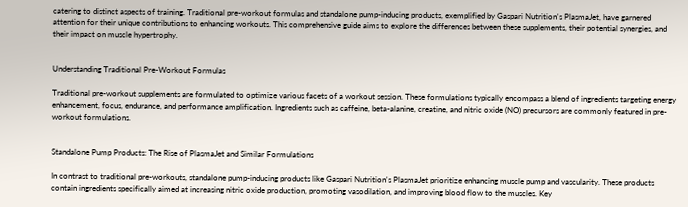catering to distinct aspects of training. Traditional pre-workout formulas and standalone pump-inducing products, exemplified by Gaspari Nutrition's PlasmaJet, have garnered attention for their unique contributions to enhancing workouts. This comprehensive guide aims to explore the differences between these supplements, their potential synergies, and their impact on muscle hypertrophy.


Understanding Traditional Pre-Workout Formulas

Traditional pre-workout supplements are formulated to optimize various facets of a workout session. These formulations typically encompass a blend of ingredients targeting energy enhancement, focus, endurance, and performance amplification. Ingredients such as caffeine, beta-alanine, creatine, and nitric oxide (NO) precursors are commonly featured in pre-workout formulations.


Standalone Pump Products: The Rise of PlasmaJet and Similar Formulations

In contrast to traditional pre-workouts, standalone pump-inducing products like Gaspari Nutrition's PlasmaJet prioritize enhancing muscle pump and vascularity. These products contain ingredients specifically aimed at increasing nitric oxide production, promoting vasodilation, and improving blood flow to the muscles. Key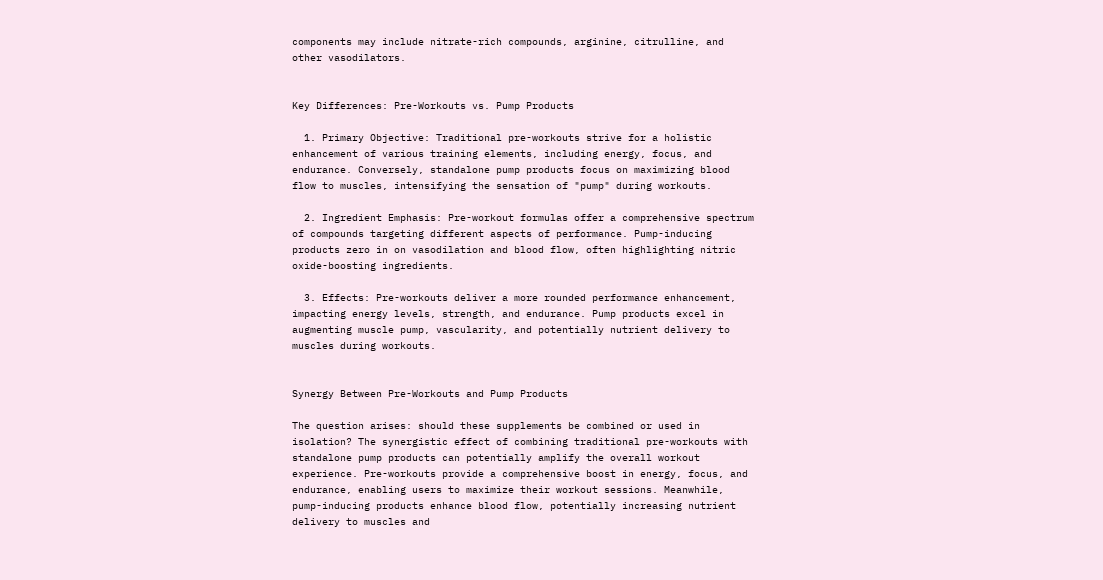components may include nitrate-rich compounds, arginine, citrulline, and other vasodilators.


Key Differences: Pre-Workouts vs. Pump Products

  1. Primary Objective: Traditional pre-workouts strive for a holistic enhancement of various training elements, including energy, focus, and endurance. Conversely, standalone pump products focus on maximizing blood flow to muscles, intensifying the sensation of "pump" during workouts.

  2. Ingredient Emphasis: Pre-workout formulas offer a comprehensive spectrum of compounds targeting different aspects of performance. Pump-inducing products zero in on vasodilation and blood flow, often highlighting nitric oxide-boosting ingredients.

  3. Effects: Pre-workouts deliver a more rounded performance enhancement, impacting energy levels, strength, and endurance. Pump products excel in augmenting muscle pump, vascularity, and potentially nutrient delivery to muscles during workouts.


Synergy Between Pre-Workouts and Pump Products

The question arises: should these supplements be combined or used in isolation? The synergistic effect of combining traditional pre-workouts with standalone pump products can potentially amplify the overall workout experience. Pre-workouts provide a comprehensive boost in energy, focus, and endurance, enabling users to maximize their workout sessions. Meanwhile, pump-inducing products enhance blood flow, potentially increasing nutrient delivery to muscles and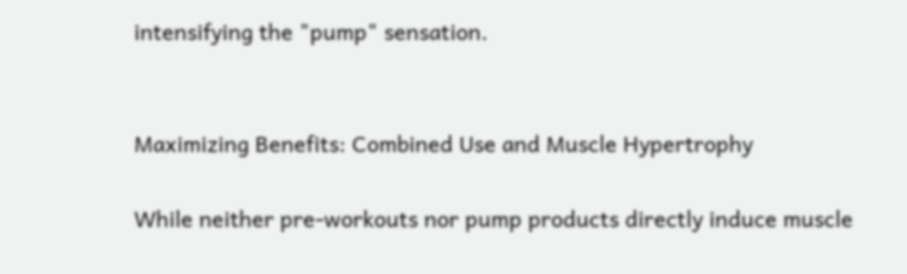intensifying the "pump" sensation.


Maximizing Benefits: Combined Use and Muscle Hypertrophy

While neither pre-workouts nor pump products directly induce muscle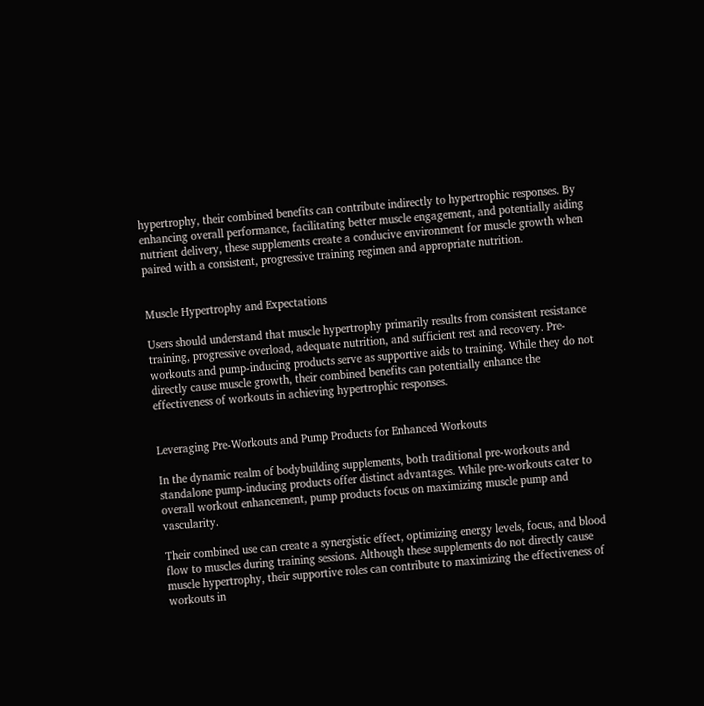hypertrophy, their combined benefits can contribute indirectly to hypertrophic responses. By enhancing overall performance, facilitating better muscle engagement, and potentially aiding nutrient delivery, these supplements create a conducive environment for muscle growth when paired with a consistent, progressive training regimen and appropriate nutrition.


Muscle Hypertrophy and Expectations

Users should understand that muscle hypertrophy primarily results from consistent resistance training, progressive overload, adequate nutrition, and sufficient rest and recovery. Pre-workouts and pump-inducing products serve as supportive aids to training. While they do not directly cause muscle growth, their combined benefits can potentially enhance the effectiveness of workouts in achieving hypertrophic responses.


Leveraging Pre-Workouts and Pump Products for Enhanced Workouts

In the dynamic realm of bodybuilding supplements, both traditional pre-workouts and standalone pump-inducing products offer distinct advantages. While pre-workouts cater to overall workout enhancement, pump products focus on maximizing muscle pump and vascularity.

Their combined use can create a synergistic effect, optimizing energy levels, focus, and blood flow to muscles during training sessions. Although these supplements do not directly cause muscle hypertrophy, their supportive roles can contribute to maximizing the effectiveness of workouts in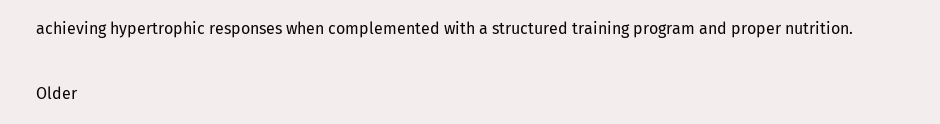achieving hypertrophic responses when complemented with a structured training program and proper nutrition.

Older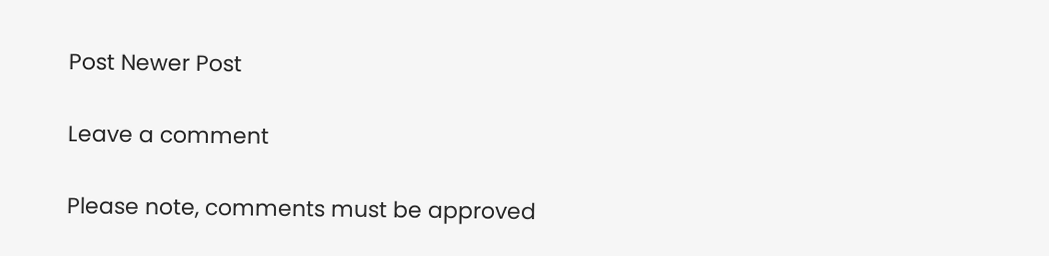Post Newer Post

Leave a comment

Please note, comments must be approved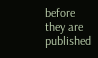before they are published